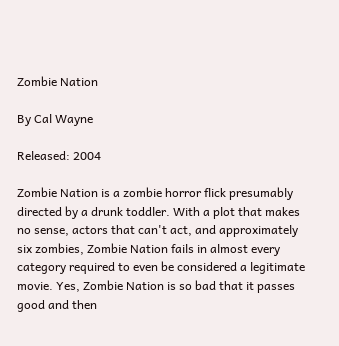Zombie Nation

By Cal Wayne

Released: 2004

Zombie Nation is a zombie horror flick presumably directed by a drunk toddler. With a plot that makes no sense, actors that can't act, and approximately six zombies, Zombie Nation fails in almost every category required to even be considered a legitimate movie. Yes, Zombie Nation is so bad that it passes good and then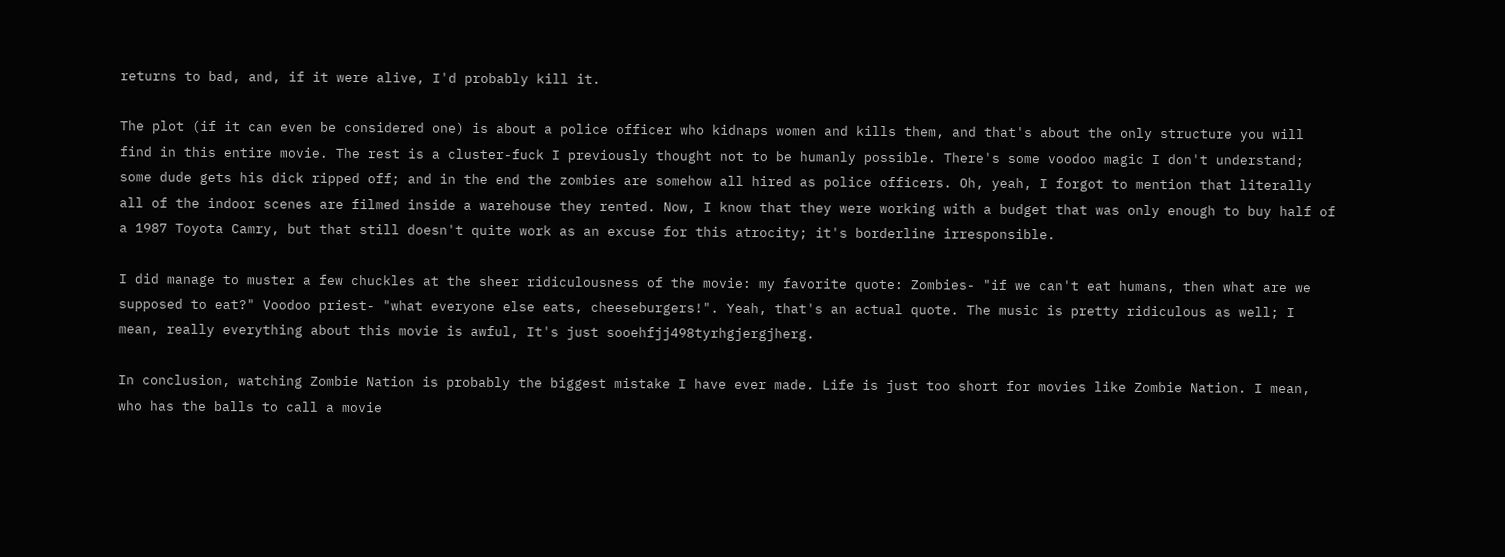returns to bad, and, if it were alive, I'd probably kill it.

The plot (if it can even be considered one) is about a police officer who kidnaps women and kills them, and that's about the only structure you will find in this entire movie. The rest is a cluster-fuck I previously thought not to be humanly possible. There's some voodoo magic I don't understand; some dude gets his dick ripped off; and in the end the zombies are somehow all hired as police officers. Oh, yeah, I forgot to mention that literally all of the indoor scenes are filmed inside a warehouse they rented. Now, I know that they were working with a budget that was only enough to buy half of a 1987 Toyota Camry, but that still doesn't quite work as an excuse for this atrocity; it's borderline irresponsible.

I did manage to muster a few chuckles at the sheer ridiculousness of the movie: my favorite quote: Zombies- "if we can't eat humans, then what are we supposed to eat?" Voodoo priest- "what everyone else eats, cheeseburgers!". Yeah, that's an actual quote. The music is pretty ridiculous as well; I mean, really everything about this movie is awful, It's just sooehfjj498tyrhgjergjherg.

In conclusion, watching Zombie Nation is probably the biggest mistake I have ever made. Life is just too short for movies like Zombie Nation. I mean, who has the balls to call a movie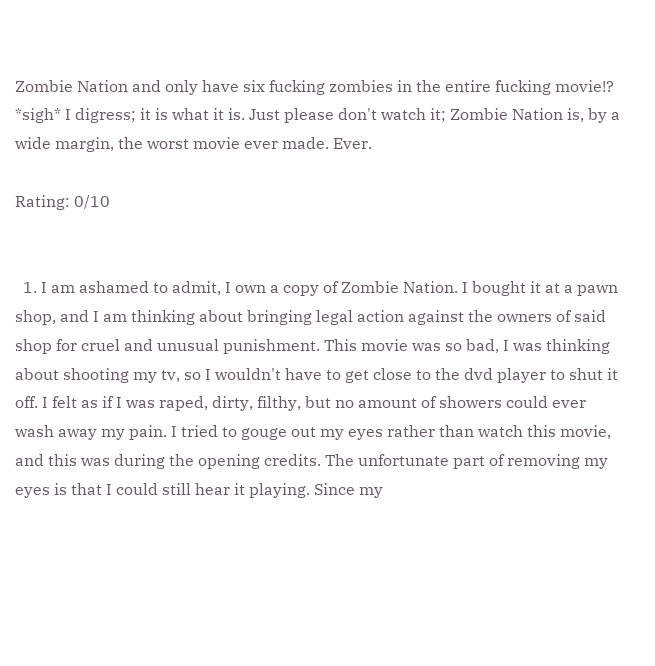Zombie Nation and only have six fucking zombies in the entire fucking movie!? *sigh* I digress; it is what it is. Just please don't watch it; Zombie Nation is, by a wide margin, the worst movie ever made. Ever.

Rating: 0/10


  1. I am ashamed to admit, I own a copy of Zombie Nation. I bought it at a pawn shop, and I am thinking about bringing legal action against the owners of said shop for cruel and unusual punishment. This movie was so bad, I was thinking about shooting my tv, so I wouldn't have to get close to the dvd player to shut it off. I felt as if I was raped, dirty, filthy, but no amount of showers could ever wash away my pain. I tried to gouge out my eyes rather than watch this movie, and this was during the opening credits. The unfortunate part of removing my eyes is that I could still hear it playing. Since my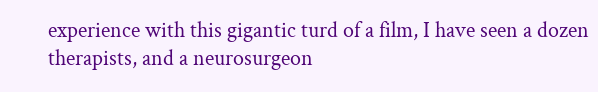experience with this gigantic turd of a film, I have seen a dozen therapists, and a neurosurgeon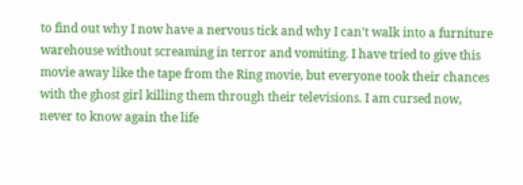to find out why I now have a nervous tick and why I can't walk into a furniture warehouse without screaming in terror and vomiting. I have tried to give this movie away like the tape from the Ring movie, but everyone took their chances with the ghost girl killing them through their televisions. I am cursed now, never to know again the life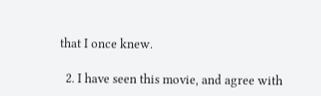that I once knew.

  2. I have seen this movie, and agree with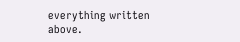everything written above.